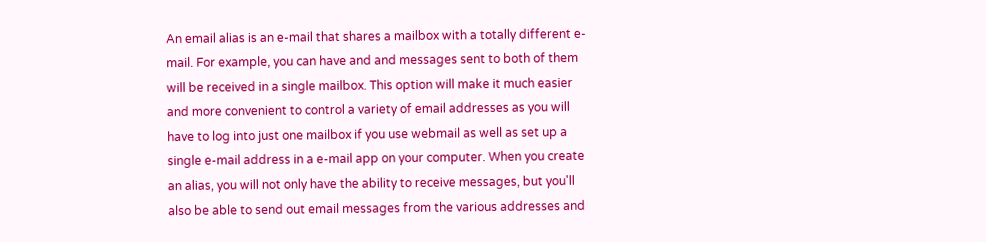An email alias is an e-mail that shares a mailbox with a totally different e-mail. For example, you can have and and messages sent to both of them will be received in a single mailbox. This option will make it much easier and more convenient to control a variety of email addresses as you will have to log into just one mailbox if you use webmail as well as set up a single e-mail address in a e-mail app on your computer. When you create an alias, you will not only have the ability to receive messages, but you'll also be able to send out email messages from the various addresses and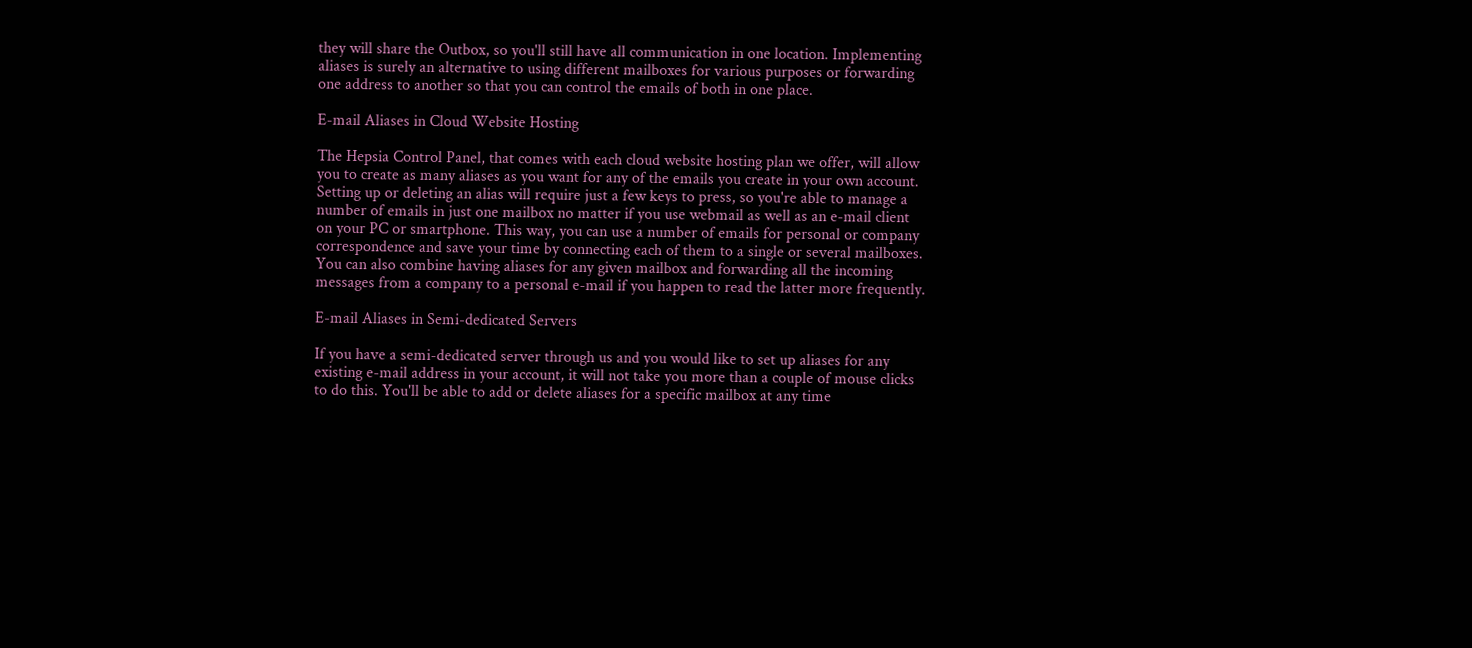they will share the Outbox, so you'll still have all communication in one location. Implementing aliases is surely an alternative to using different mailboxes for various purposes or forwarding one address to another so that you can control the emails of both in one place.

E-mail Aliases in Cloud Website Hosting

The Hepsia Control Panel, that comes with each cloud website hosting plan we offer, will allow you to create as many aliases as you want for any of the emails you create in your own account. Setting up or deleting an alias will require just a few keys to press, so you're able to manage a number of emails in just one mailbox no matter if you use webmail as well as an e-mail client on your PC or smartphone. This way, you can use a number of emails for personal or company correspondence and save your time by connecting each of them to a single or several mailboxes. You can also combine having aliases for any given mailbox and forwarding all the incoming messages from a company to a personal e-mail if you happen to read the latter more frequently.

E-mail Aliases in Semi-dedicated Servers

If you have a semi-dedicated server through us and you would like to set up aliases for any existing e-mail address in your account, it will not take you more than a couple of mouse clicks to do this. You'll be able to add or delete aliases for a specific mailbox at any time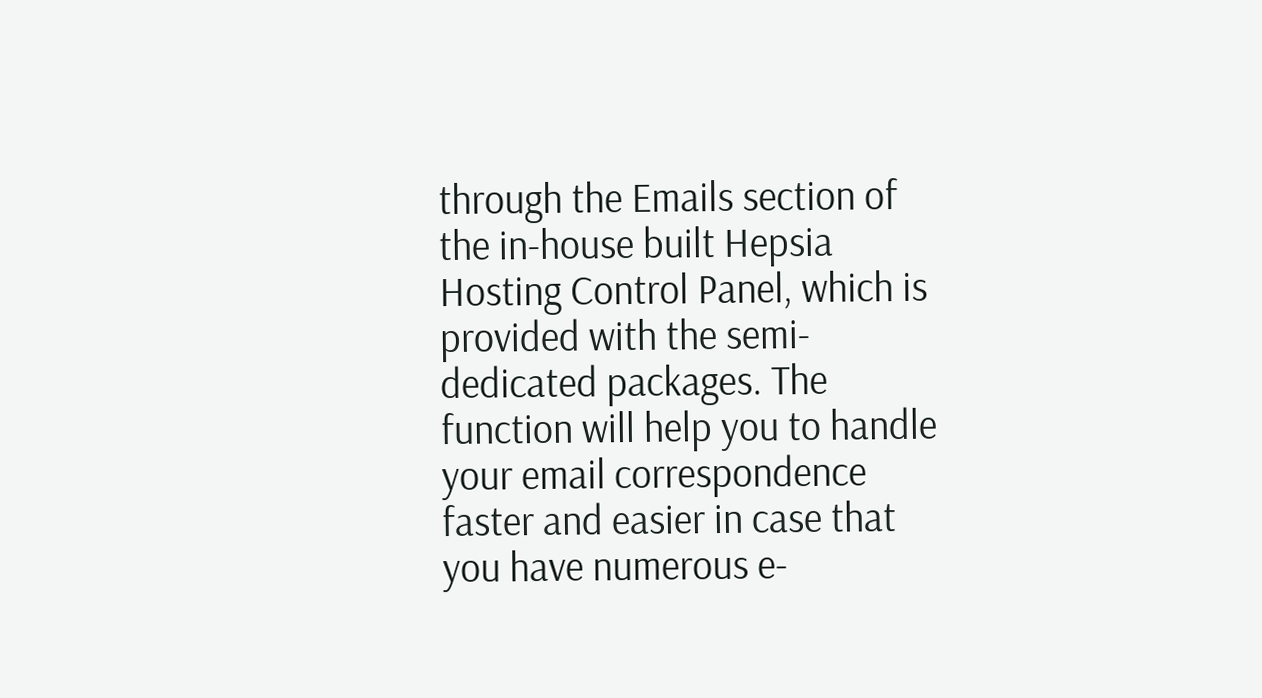through the Emails section of the in-house built Hepsia Hosting Control Panel, which is provided with the semi-dedicated packages. The function will help you to handle your email correspondence faster and easier in case that you have numerous e-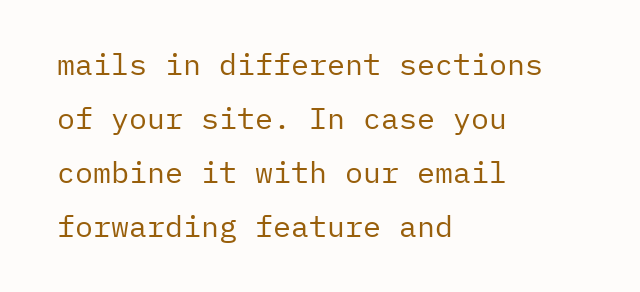mails in different sections of your site. In case you combine it with our email forwarding feature and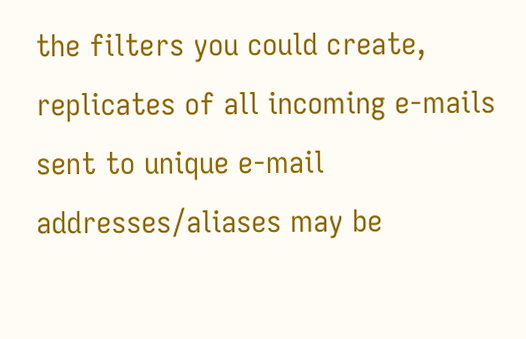the filters you could create, replicates of all incoming e-mails sent to unique e-mail addresses/aliases may be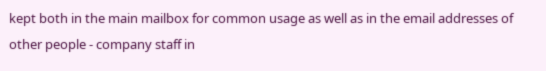kept both in the main mailbox for common usage as well as in the email addresses of other people - company staff in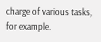charge of various tasks, for example.